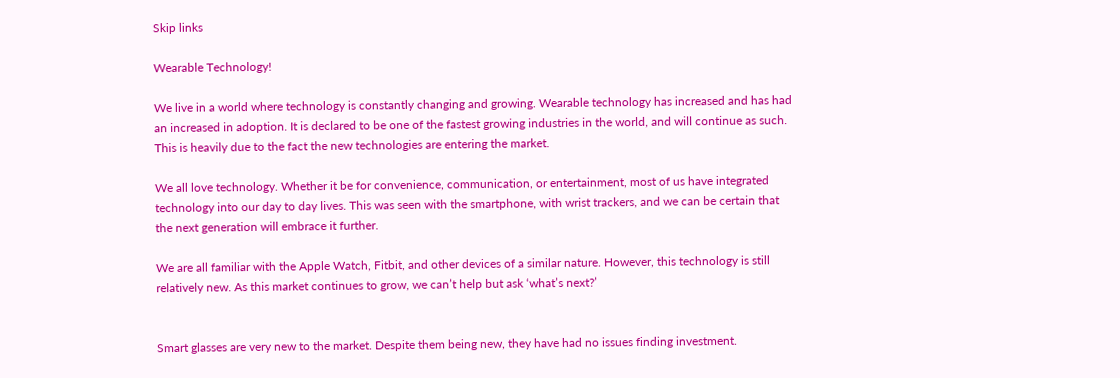Skip links

Wearable Technology!

We live in a world where technology is constantly changing and growing. Wearable technology has increased and has had an increased in adoption. It is declared to be one of the fastest growing industries in the world, and will continue as such. This is heavily due to the fact the new technologies are entering the market.

We all love technology. Whether it be for convenience, communication, or entertainment, most of us have integrated technology into our day to day lives. This was seen with the smartphone, with wrist trackers, and we can be certain that the next generation will embrace it further.

We are all familiar with the Apple Watch, Fitbit, and other devices of a similar nature. However, this technology is still relatively new. As this market continues to grow, we can’t help but ask ‘what’s next?’


Smart glasses are very new to the market. Despite them being new, they have had no issues finding investment.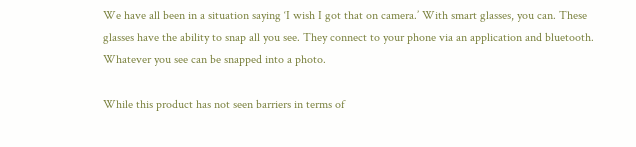We have all been in a situation saying ‘I wish I got that on camera.’ With smart glasses, you can. These glasses have the ability to snap all you see. They connect to your phone via an application and bluetooth. Whatever you see can be snapped into a photo.

While this product has not seen barriers in terms of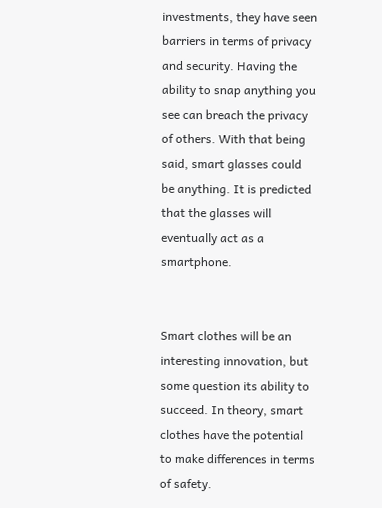investments, they have seen barriers in terms of privacy and security. Having the ability to snap anything you see can breach the privacy of others. With that being said, smart glasses could be anything. It is predicted that the glasses will eventually act as a smartphone.


Smart clothes will be an interesting innovation, but some question its ability to succeed. In theory, smart clothes have the potential to make differences in terms of safety.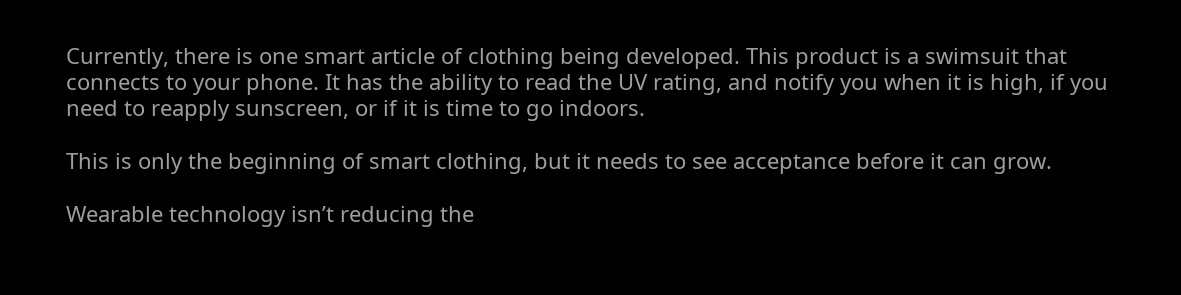Currently, there is one smart article of clothing being developed. This product is a swimsuit that connects to your phone. It has the ability to read the UV rating, and notify you when it is high, if you need to reapply sunscreen, or if it is time to go indoors.

This is only the beginning of smart clothing, but it needs to see acceptance before it can grow.

Wearable technology isn’t reducing the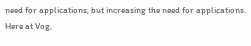need for applications, but increasing the need for applications. Here at Vog,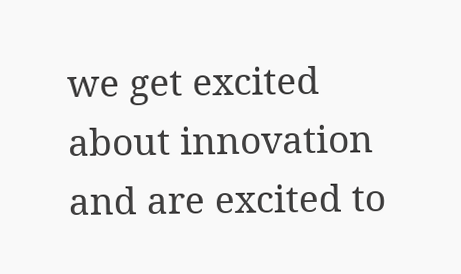we get excited about innovation and are excited to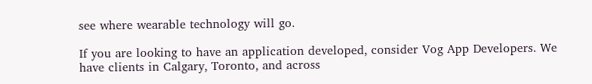see where wearable technology will go.

If you are looking to have an application developed, consider Vog App Developers. We have clients in Calgary, Toronto, and across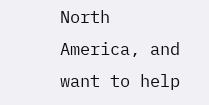North America, and want to help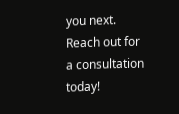you next. Reach out for a consultation today!